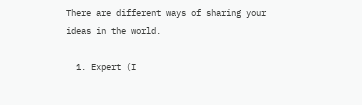There are different ways of sharing your ideas in the world.

  1. Expert (I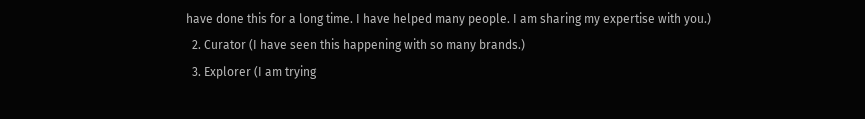have done this for a long time. I have helped many people. I am sharing my expertise with you.)
  2. Curator (I have seen this happening with so many brands.)
  3. Explorer (I am trying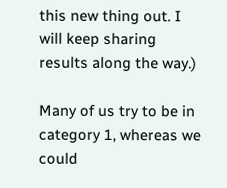this new thing out. I will keep sharing results along the way.)

Many of us try to be in category 1, whereas we could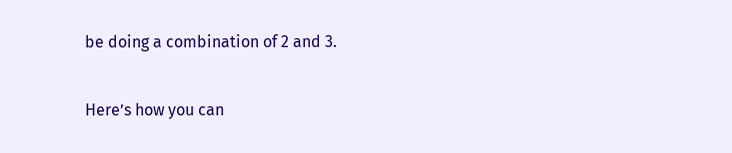be doing a combination of 2 and 3.

Here’s how you can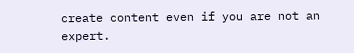create content even if you are not an expert.